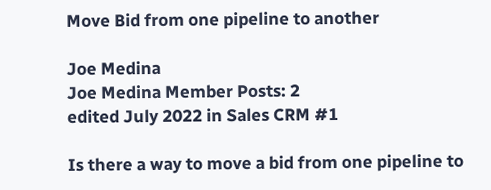Move Bid from one pipeline to another

Joe Medina
Joe Medina Member Posts: 2
edited July 2022 in Sales CRM #1

Is there a way to move a bid from one pipeline to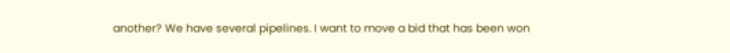another? We have several pipelines. I want to move a bid that has been won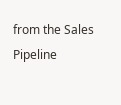from the Sales Pipeline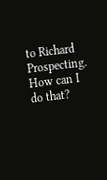to Richard Prospecting. How can I do that?